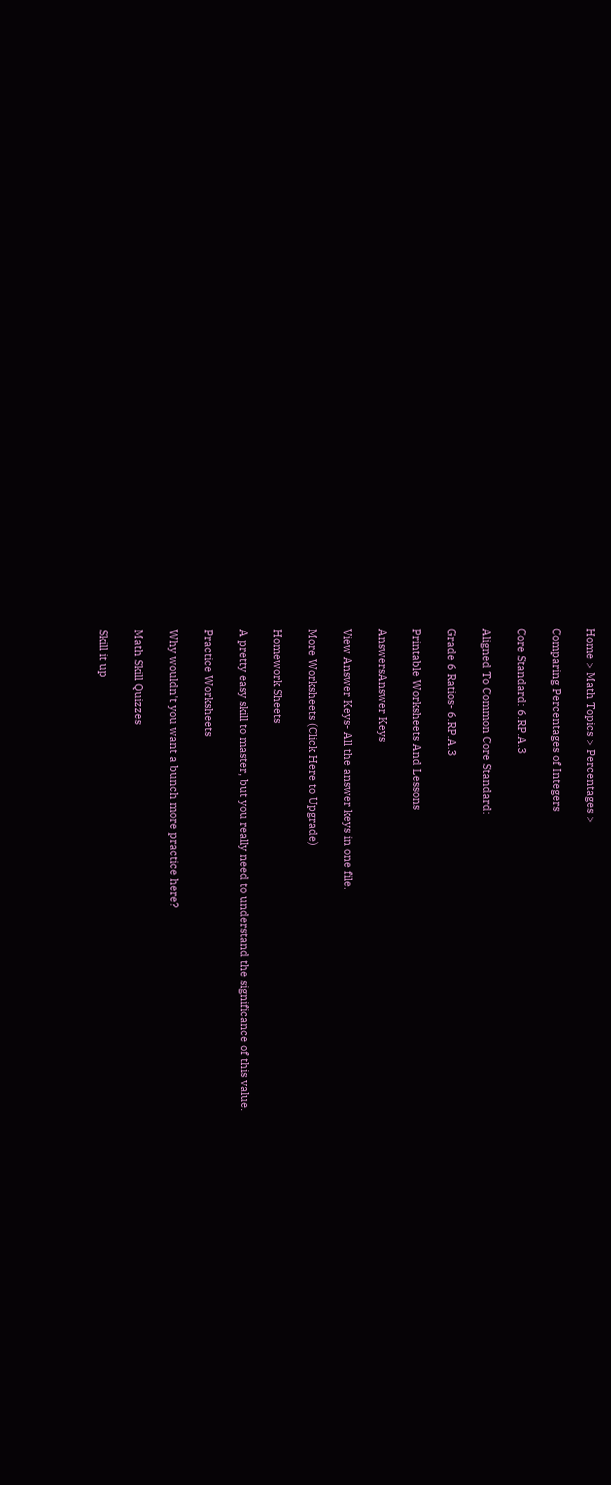Home > Math Topics > Percentages >

Comparing Percentages of Integers

Core Standard: 6.RP.A.3

Aligned To Common Core Standard:

Grade 6 Ratios- 6.RP.A.3

Printable Worksheets And Lessons

AnswersAnswer Keys

View Answer Keys- All the answer keys in one file.

More Worksheets (Click Here to Upgrade)

Homework Sheets

A pretty easy skill to master, but you really need to understand the significance of this value.

Practice Worksheets

Why wouldn't you want a bunch more practice here?

Math Skill Quizzes

Skill it up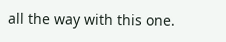all the way with this one.